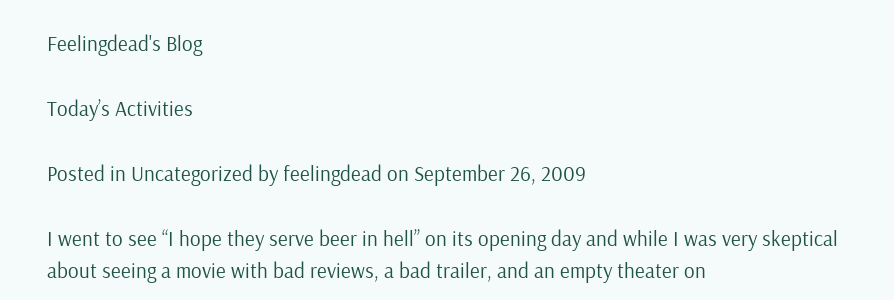Feelingdead's Blog

Today’s Activities

Posted in Uncategorized by feelingdead on September 26, 2009

I went to see “I hope they serve beer in hell” on its opening day and while I was very skeptical about seeing a movie with bad reviews, a bad trailer, and an empty theater on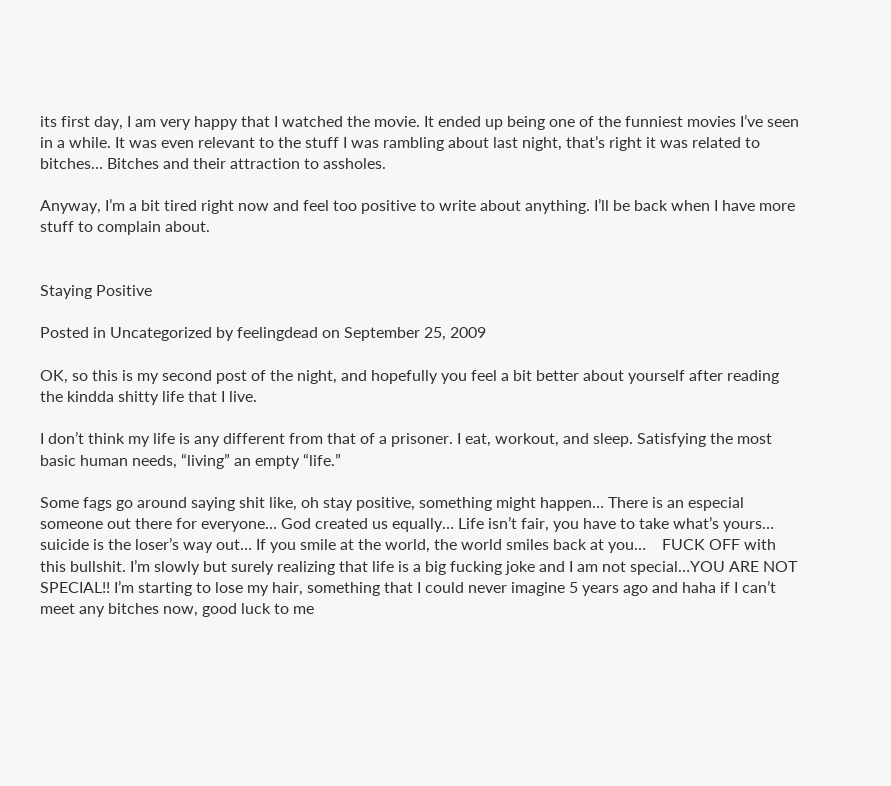its first day, I am very happy that I watched the movie. It ended up being one of the funniest movies I’ve seen in a while. It was even relevant to the stuff I was rambling about last night, that’s right it was related to bitches… Bitches and their attraction to assholes.

Anyway, I’m a bit tired right now and feel too positive to write about anything. I’ll be back when I have more stuff to complain about.


Staying Positive

Posted in Uncategorized by feelingdead on September 25, 2009

OK, so this is my second post of the night, and hopefully you feel a bit better about yourself after reading the kindda shitty life that I live.

I don’t think my life is any different from that of a prisoner. I eat, workout, and sleep. Satisfying the most basic human needs, “living” an empty “life.”

Some fags go around saying shit like, oh stay positive, something might happen… There is an especial someone out there for everyone… God created us equally… Life isn’t fair, you have to take what’s yours… suicide is the loser’s way out… If you smile at the world, the world smiles back at you…    FUCK OFF with this bullshit. I’m slowly but surely realizing that life is a big fucking joke and I am not special…YOU ARE NOT SPECIAL!! I’m starting to lose my hair, something that I could never imagine 5 years ago and haha if I can’t meet any bitches now, good luck to me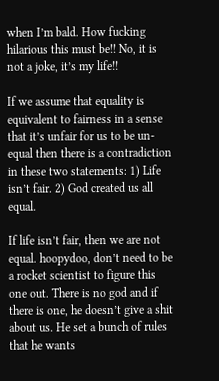when I’m bald. How fucking hilarious this must be!! No, it is not a joke, it’s my life!!

If we assume that equality is equivalent to fairness in a sense that it’s unfair for us to be un-equal then there is a contradiction in these two statements: 1) Life isn’t fair. 2) God created us all equal.

If life isn’t fair, then we are not equal. hoopydoo, don’t need to be a rocket scientist to figure this one out. There is no god and if there is one, he doesn’t give a shit about us. He set a bunch of rules that he wants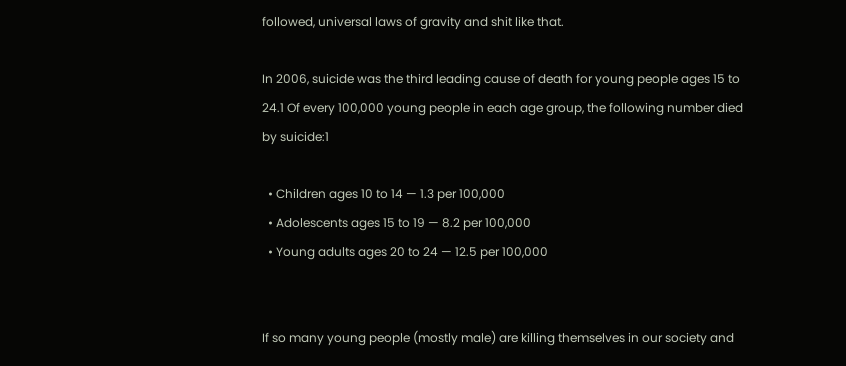followed, universal laws of gravity and shit like that.

In 2006, suicide was the third leading cause of death for young people ages 15 to 24.1 Of every 100,000 young people in each age group, the following number died by suicide:1

  • Children ages 10 to 14 — 1.3 per 100,000
  • Adolescents ages 15 to 19 — 8.2 per 100,000
  • Young adults ages 20 to 24 — 12.5 per 100,000


If so many young people (mostly male) are killing themselves in our society and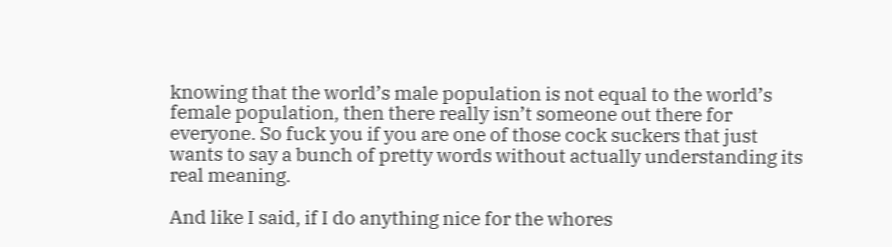knowing that the world’s male population is not equal to the world’s female population, then there really isn’t someone out there for everyone. So fuck you if you are one of those cock suckers that just wants to say a bunch of pretty words without actually understanding its real meaning.

And like I said, if I do anything nice for the whores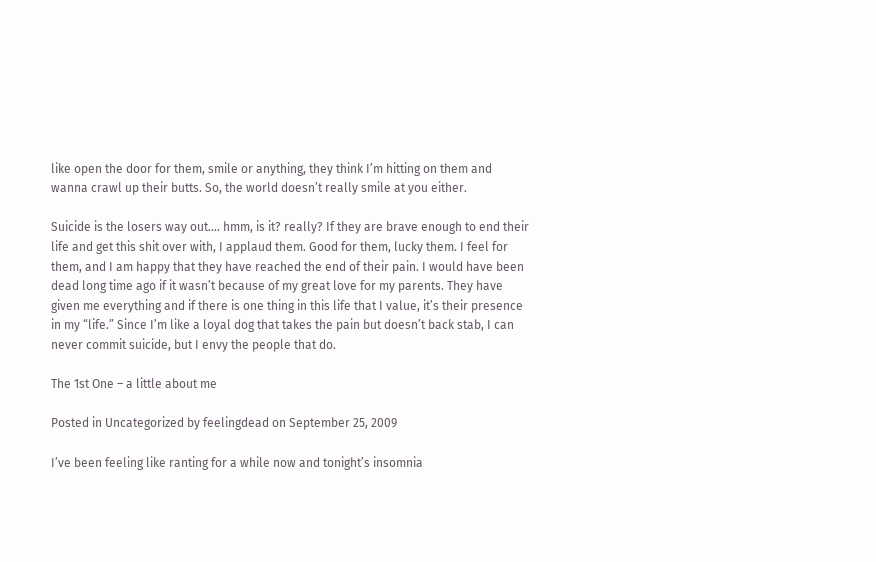like open the door for them, smile or anything, they think I’m hitting on them and wanna crawl up their butts. So, the world doesn’t really smile at you either.

Suicide is the losers way out…. hmm, is it? really? If they are brave enough to end their life and get this shit over with, I applaud them. Good for them, lucky them. I feel for them, and I am happy that they have reached the end of their pain. I would have been dead long time ago if it wasn’t because of my great love for my parents. They have given me everything and if there is one thing in this life that I value, it’s their presence in my “life.” Since I’m like a loyal dog that takes the pain but doesn’t back stab, I can never commit suicide, but I envy the people that do.

The 1st One – a little about me

Posted in Uncategorized by feelingdead on September 25, 2009

I’ve been feeling like ranting for a while now and tonight’s insomnia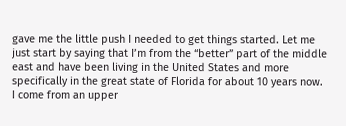gave me the little push I needed to get things started. Let me just start by saying that I’m from the “better” part of the middle east and have been living in the United States and more specifically in the great state of Florida for about 10 years now. I come from an upper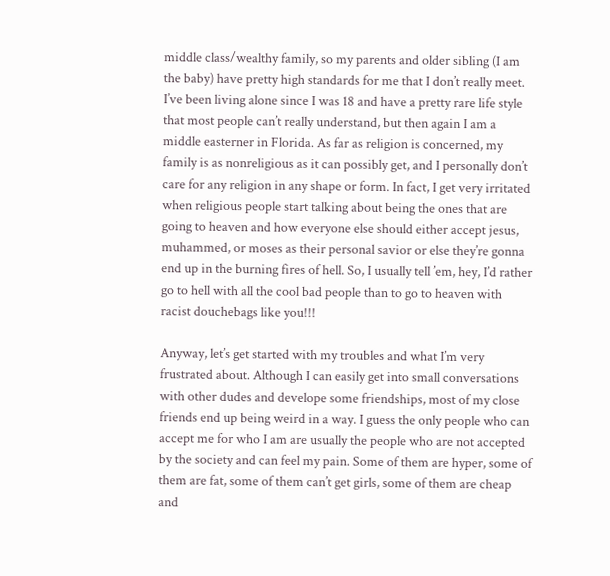middle class/wealthy family, so my parents and older sibling (I am the baby) have pretty high standards for me that I don’t really meet. I’ve been living alone since I was 18 and have a pretty rare life style that most people can’t really understand, but then again I am a middle easterner in Florida. As far as religion is concerned, my family is as nonreligious as it can possibly get, and I personally don’t care for any religion in any shape or form. In fact, I get very irritated when religious people start talking about being the ones that are going to heaven and how everyone else should either accept jesus, muhammed, or moses as their personal savior or else they’re gonna end up in the burning fires of hell. So, I usually tell ’em, hey, I’d rather go to hell with all the cool bad people than to go to heaven with racist douchebags like you!!!

Anyway, let’s get started with my troubles and what I’m very frustrated about. Although I can easily get into small conversations with other dudes and develope some friendships, most of my close friends end up being weird in a way. I guess the only people who can accept me for who I am are usually the people who are not accepted by the society and can feel my pain. Some of them are hyper, some of them are fat, some of them can’t get girls, some of them are cheap and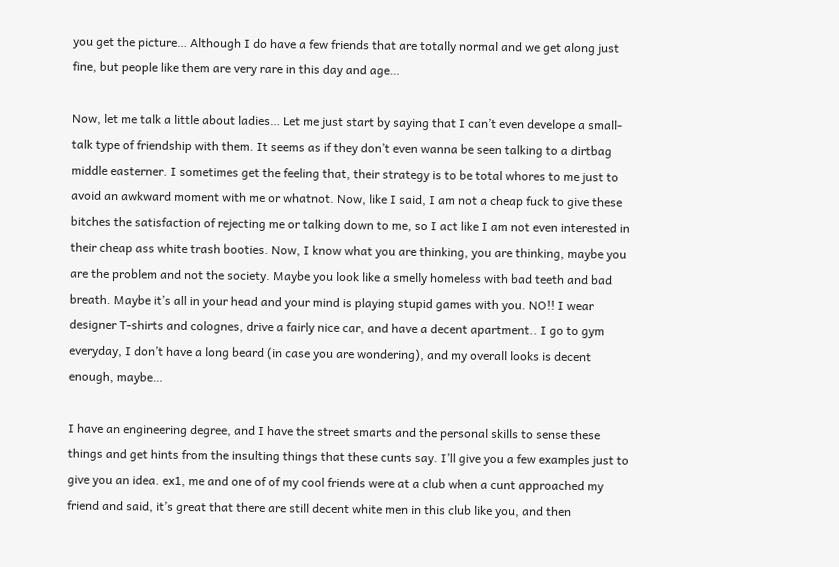you get the picture… Although I do have a few friends that are totally normal and we get along just fine, but people like them are very rare in this day and age…

Now, let me talk a little about ladies… Let me just start by saying that I can’t even develope a small-talk type of friendship with them. It seems as if they don’t even wanna be seen talking to a dirtbag middle easterner. I sometimes get the feeling that, their strategy is to be total whores to me just to avoid an awkward moment with me or whatnot. Now, like I said, I am not a cheap fuck to give these bitches the satisfaction of rejecting me or talking down to me, so I act like I am not even interested in their cheap ass white trash booties. Now, I know what you are thinking, you are thinking, maybe you are the problem and not the society. Maybe you look like a smelly homeless with bad teeth and bad breath. Maybe it’s all in your head and your mind is playing stupid games with you. NO!! I wear designer T-shirts and colognes, drive a fairly nice car, and have a decent apartment.. I go to gym everyday, I don’t have a long beard (in case you are wondering), and my overall looks is decent enough, maybe…

I have an engineering degree, and I have the street smarts and the personal skills to sense these things and get hints from the insulting things that these cunts say. I’ll give you a few examples just to give you an idea. ex1, me and one of of my cool friends were at a club when a cunt approached my friend and said, it’s great that there are still decent white men in this club like you, and then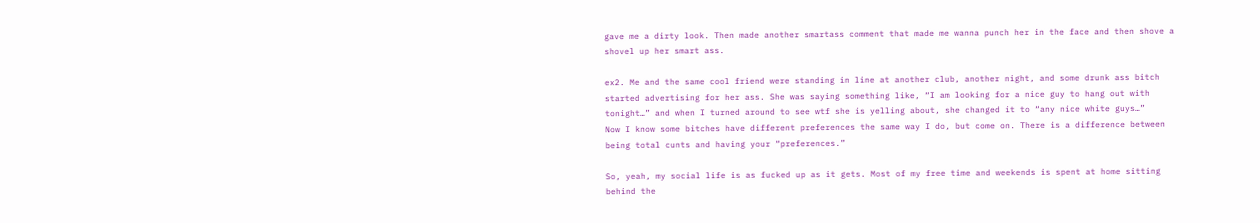gave me a dirty look. Then made another smartass comment that made me wanna punch her in the face and then shove a shovel up her smart ass.

ex2. Me and the same cool friend were standing in line at another club, another night, and some drunk ass bitch started advertising for her ass. She was saying something like, “I am looking for a nice guy to hang out with tonight…” and when I turned around to see wtf she is yelling about, she changed it to “any nice white guys…”
Now I know some bitches have different preferences the same way I do, but come on. There is a difference between being total cunts and having your “preferences.”

So, yeah, my social life is as fucked up as it gets. Most of my free time and weekends is spent at home sitting behind the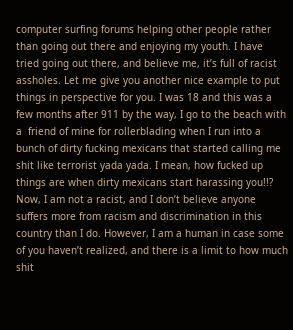computer surfing forums helping other people rather than going out there and enjoying my youth. I have tried going out there, and believe me, it’s full of racist assholes. Let me give you another nice example to put things in perspective for you. I was 18 and this was a few months after 911 by the way, I go to the beach with a  friend of mine for rollerblading when I run into a bunch of dirty fucking mexicans that started calling me shit like terrorist yada yada. I mean, how fucked up things are when dirty mexicans start harassing you!!? Now, I am not a racist, and I don’t believe anyone suffers more from racism and discrimination in this country than I do. However, I am a human in case some of you haven’t realized, and there is a limit to how much shit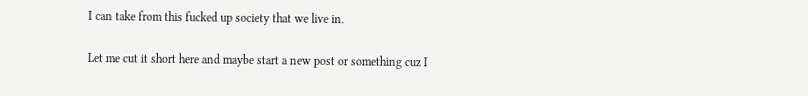I can take from this fucked up society that we live in.

Let me cut it short here and maybe start a new post or something cuz I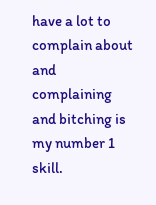have a lot to complain about and complaining and bitching is my number 1 skill.